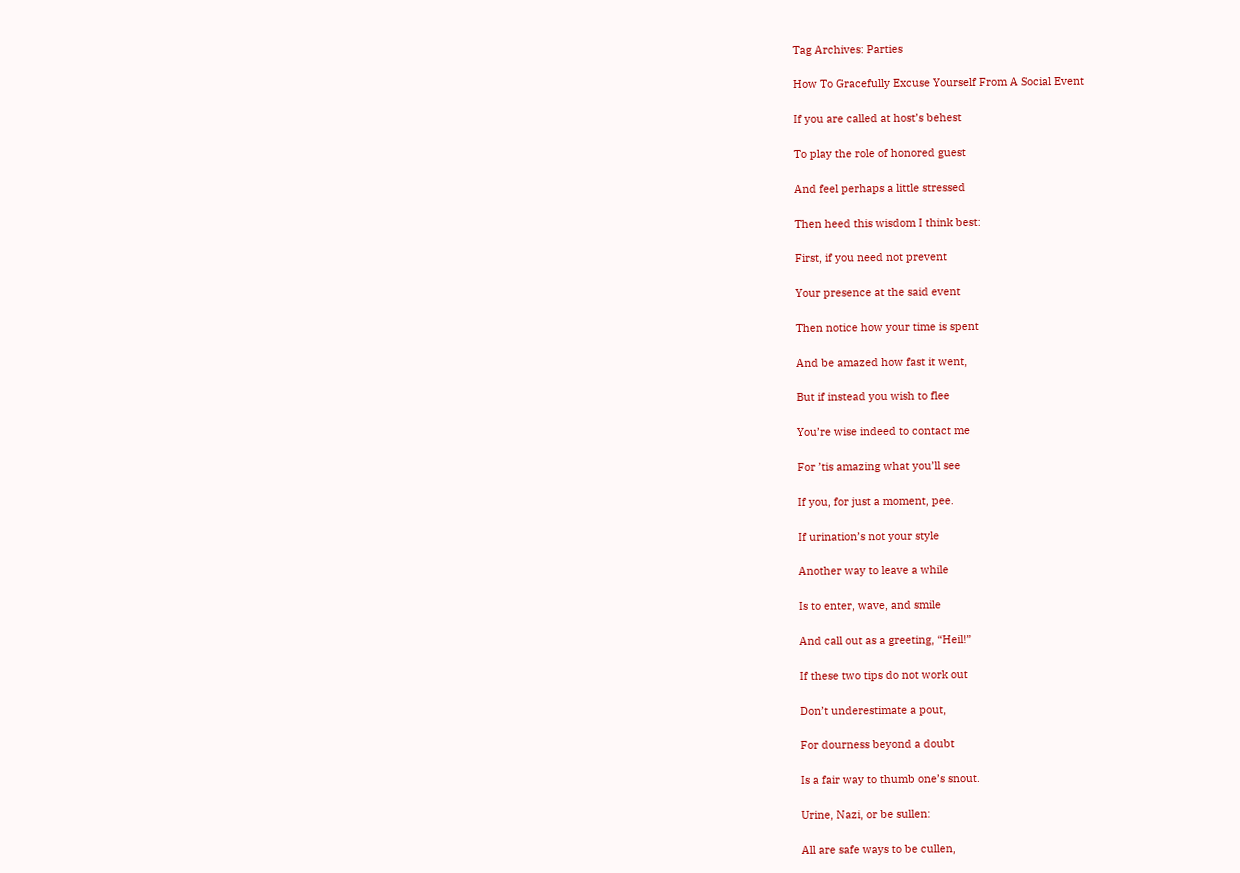Tag Archives: Parties

How To Gracefully Excuse Yourself From A Social Event

If you are called at host’s behest

To play the role of honored guest

And feel perhaps a little stressed

Then heed this wisdom I think best:

First, if you need not prevent

Your presence at the said event

Then notice how your time is spent

And be amazed how fast it went,

But if instead you wish to flee

You’re wise indeed to contact me

For ’tis amazing what you’ll see

If you, for just a moment, pee.

If urination’s not your style

Another way to leave a while

Is to enter, wave, and smile

And call out as a greeting, “Heil!”

If these two tips do not work out

Don’t underestimate a pout,

For dourness beyond a doubt

Is a fair way to thumb one’s snout.

Urine, Nazi, or be sullen:

All are safe ways to be cullen,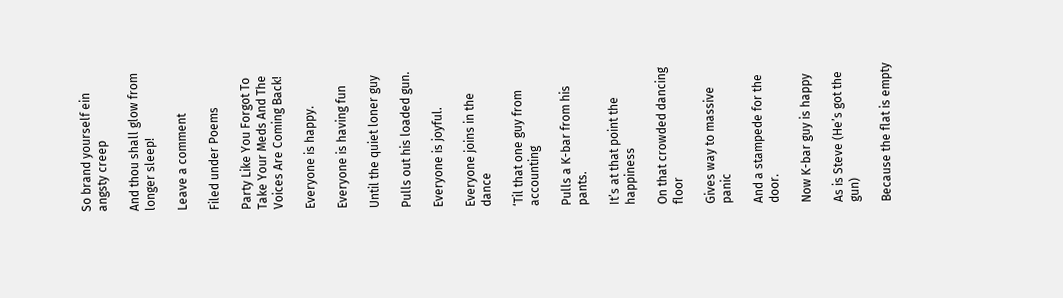So brand yourself ein angsty creep

And thou shall glow from longer sleep!

Leave a comment

Filed under Poems

Party Like You Forgot To Take Your Meds And The Voices Are Coming Back!

Everyone is happy.

Everyone is having fun

Until the quiet loner guy

Pulls out his loaded gun.

Everyone is joyful.

Everyone joins in the dance

‘Til that one guy from accounting

Pulls a K-bar from his pants.

It’s at that point the happiness

On that crowded dancing floor

Gives way to massive panic

And a stampede for the door.

Now K-bar guy is happy

As is Steve (He’s got the gun)

Because the flat is empty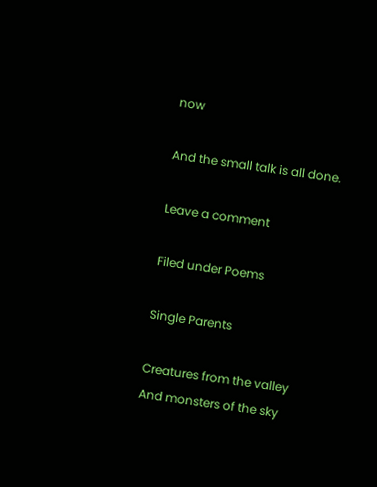now

And the small talk is all done.

Leave a comment

Filed under Poems

Single Parents

Creatures from the valley
And monsters of the sky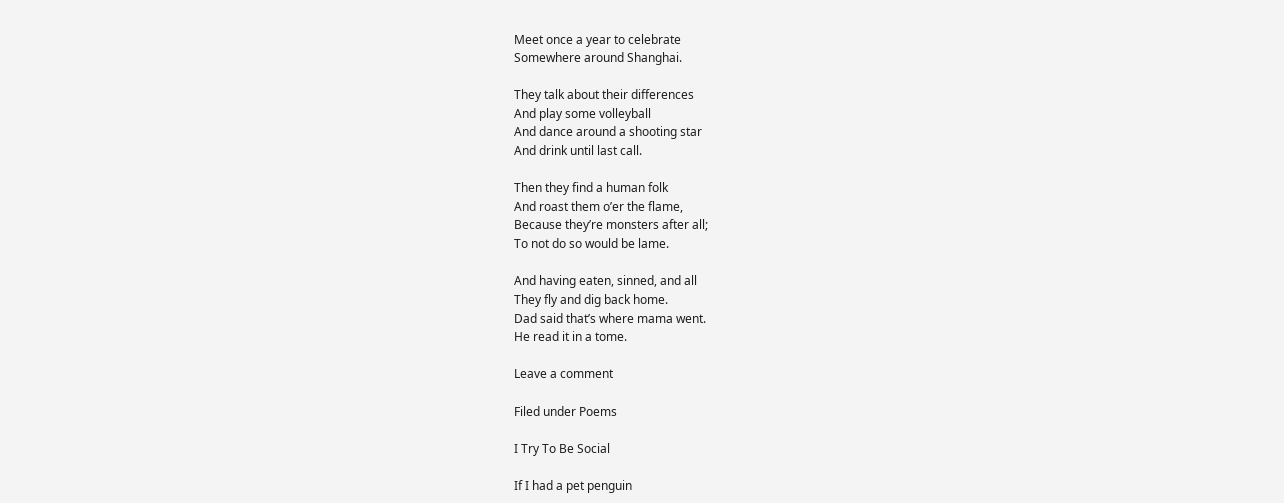Meet once a year to celebrate
Somewhere around Shanghai.

They talk about their differences
And play some volleyball
And dance around a shooting star
And drink until last call.

Then they find a human folk
And roast them o’er the flame,
Because they’re monsters after all;
To not do so would be lame.

And having eaten, sinned, and all
They fly and dig back home.
Dad said that’s where mama went.
He read it in a tome.

Leave a comment

Filed under Poems

I Try To Be Social

If I had a pet penguin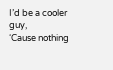I’d be a cooler guy,
‘Cause nothing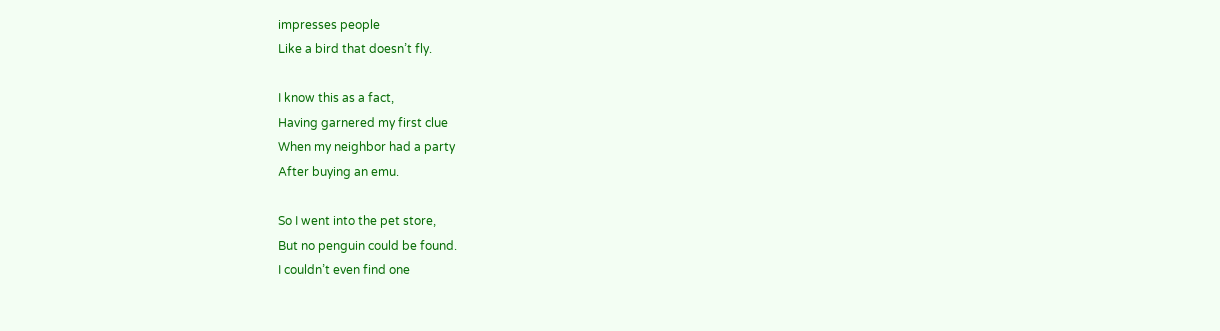impresses people
Like a bird that doesn’t fly.

I know this as a fact,
Having garnered my first clue
When my neighbor had a party
After buying an emu.

So I went into the pet store,
But no penguin could be found.
I couldn’t even find one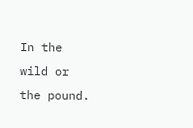In the wild or the pound.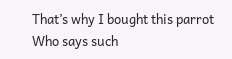That’s why I bought this parrot
Who says such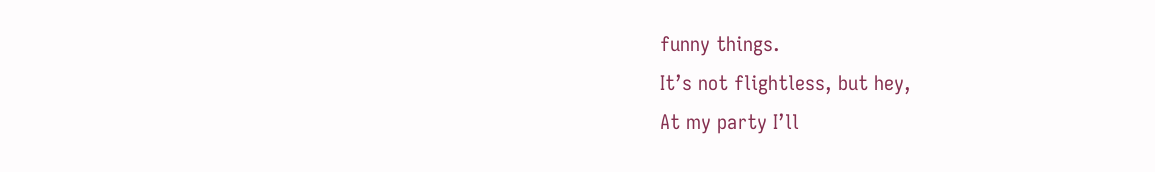funny things.
It’s not flightless, but hey,
At my party I’ll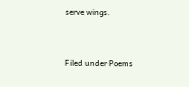serve wings.


Filed under Poems